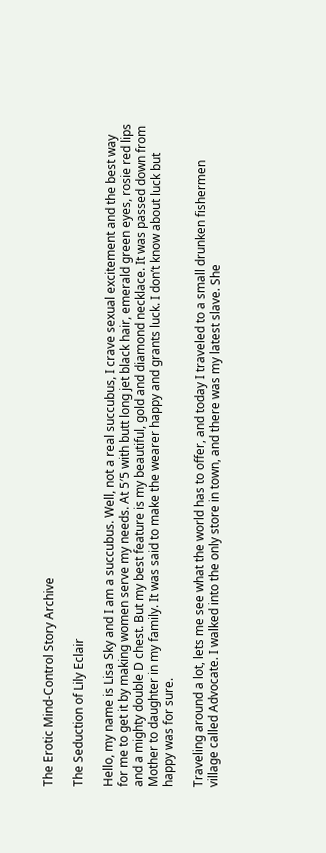The Erotic Mind-Control Story Archive

The Seduction of Lily Eclair

Hello, my name is Lisa Sky and I am a succubus. Well, not a real succubus, I crave sexual excitement and the best way for me to get it by making women serve my needs. At 5′5 with butt long jet black hair, emerald green eyes, rosie red lips and a mighty double D chest. But my best feature is my beautiful, gold and diamond necklace. It was passed down from Mother to daughter in my family. It was said to make the wearer happy and grants luck. I don’t know about luck but happy was for sure.

Traveling around a lot, lets me see what the world has to offer, and today I traveled to a small drunken fishermen village called Advocate. I walked into the only store in town, and there was my latest slave. She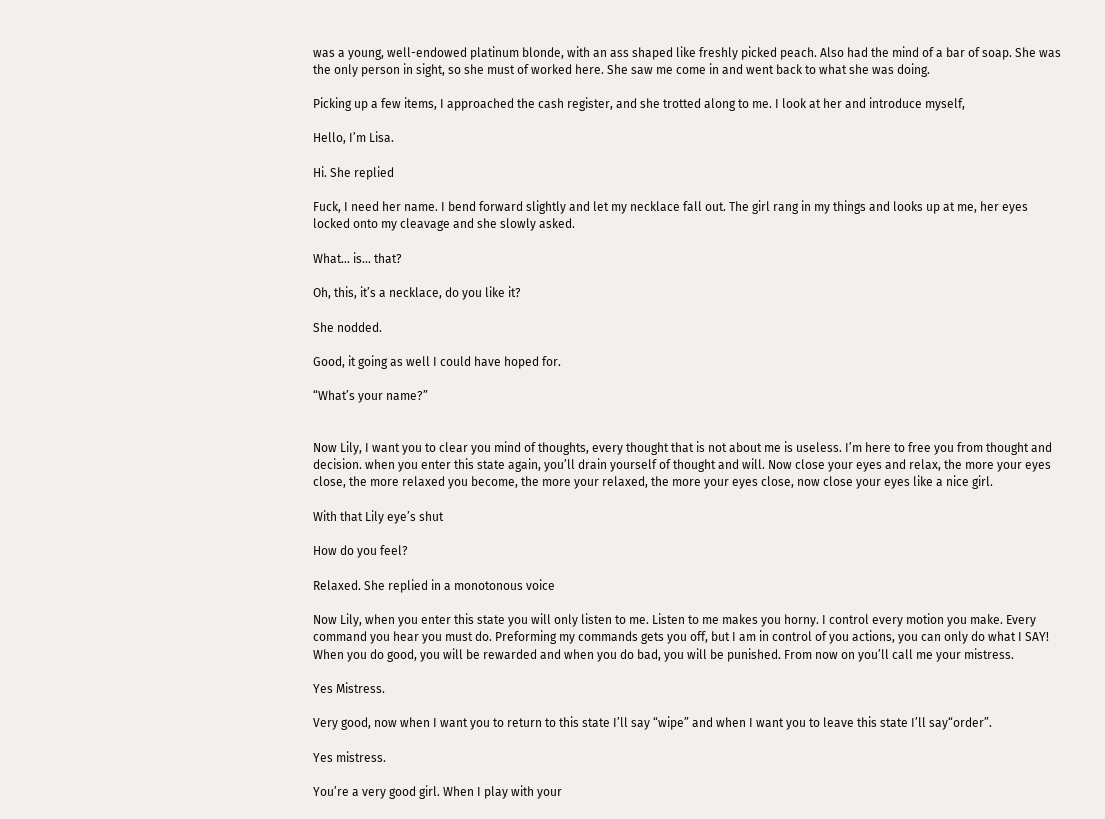was a young, well-endowed platinum blonde, with an ass shaped like freshly picked peach. Also had the mind of a bar of soap. She was the only person in sight, so she must of worked here. She saw me come in and went back to what she was doing.

Picking up a few items, I approached the cash register, and she trotted along to me. I look at her and introduce myself,

Hello, I’m Lisa.

Hi. She replied

Fuck, I need her name. I bend forward slightly and let my necklace fall out. The girl rang in my things and looks up at me, her eyes locked onto my cleavage and she slowly asked.

What... is... that?

Oh, this, it’s a necklace, do you like it?

She nodded.

Good, it going as well I could have hoped for.

“What’s your name?”


Now Lily, I want you to clear you mind of thoughts, every thought that is not about me is useless. I’m here to free you from thought and decision. when you enter this state again, you’ll drain yourself of thought and will. Now close your eyes and relax, the more your eyes close, the more relaxed you become, the more your relaxed, the more your eyes close, now close your eyes like a nice girl.

With that Lily eye’s shut

How do you feel?

Relaxed. She replied in a monotonous voice

Now Lily, when you enter this state you will only listen to me. Listen to me makes you horny. I control every motion you make. Every command you hear you must do. Preforming my commands gets you off, but I am in control of you actions, you can only do what I SAY! When you do good, you will be rewarded and when you do bad, you will be punished. From now on you’ll call me your mistress.

Yes Mistress.

Very good, now when I want you to return to this state I’ll say “wipe” and when I want you to leave this state I’ll say“order”.

Yes mistress.

You’re a very good girl. When I play with your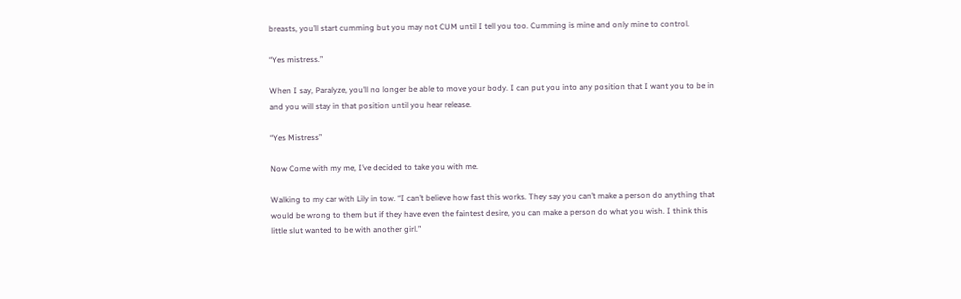breasts, you’ll start cumming but you may not CUM until I tell you too. Cumming is mine and only mine to control.

“Yes mistress.”

When I say, Paralyze, you’ll no longer be able to move your body. I can put you into any position that I want you to be in and you will stay in that position until you hear release.

“Yes Mistress”

Now Come with my me, I’ve decided to take you with me.

Walking to my car with Lily in tow. “I can’t believe how fast this works. They say you can’t make a person do anything that would be wrong to them but if they have even the faintest desire, you can make a person do what you wish. I think this little slut wanted to be with another girl.”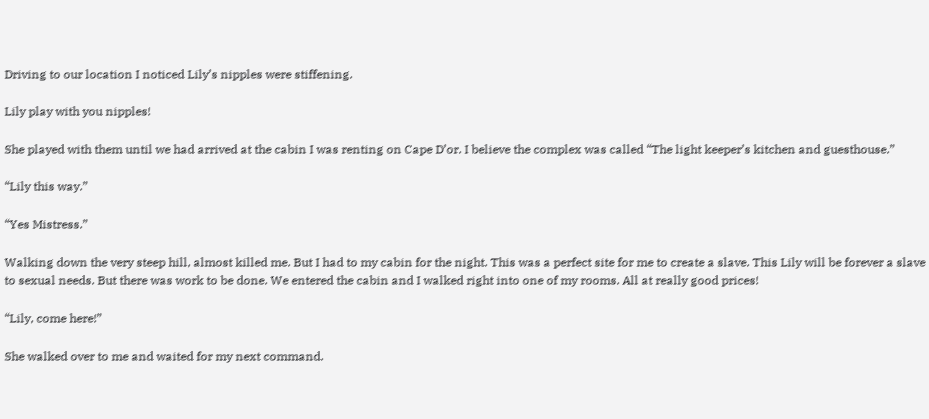Driving to our location I noticed Lily’s nipples were stiffening.

Lily play with you nipples!

She played with them until we had arrived at the cabin I was renting on Cape D’or. I believe the complex was called “The light keeper’s kitchen and guesthouse.”

“Lily this way.”

“Yes Mistress.”

Walking down the very steep hill, almost killed me. But I had to my cabin for the night. This was a perfect site for me to create a slave. This Lily will be forever a slave to sexual needs. But there was work to be done. We entered the cabin and I walked right into one of my rooms. All at really good prices!

“Lily, come here!”

She walked over to me and waited for my next command.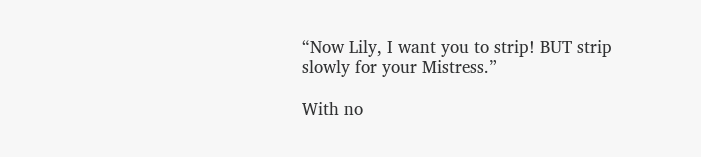“Now Lily, I want you to strip! BUT strip slowly for your Mistress.”

With no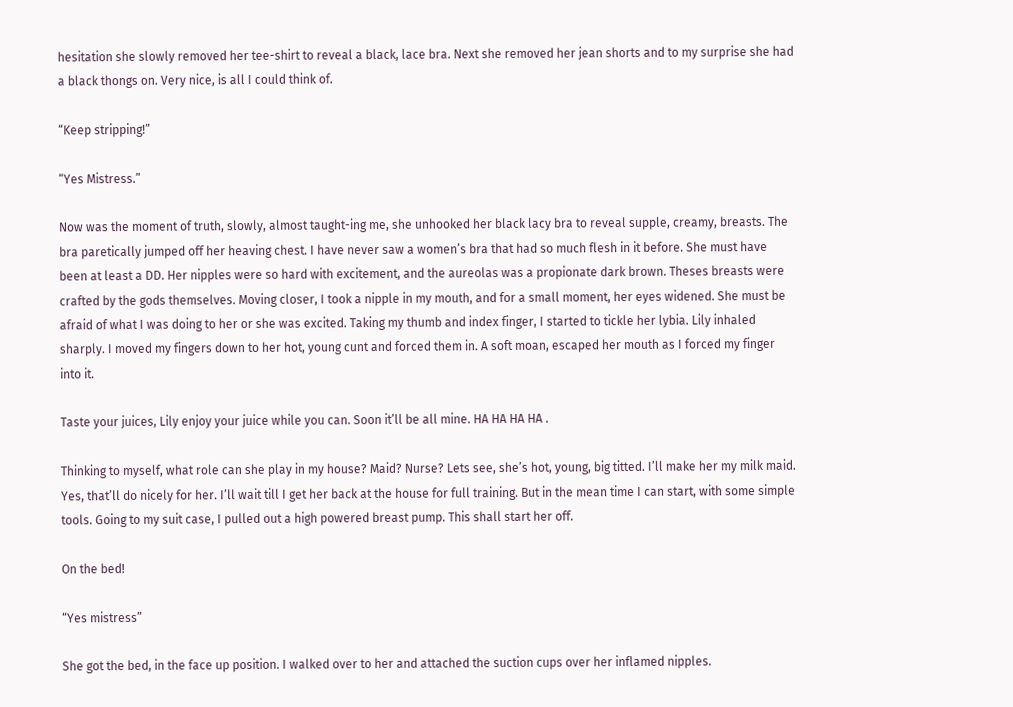hesitation she slowly removed her tee-shirt to reveal a black, lace bra. Next she removed her jean shorts and to my surprise she had a black thongs on. Very nice, is all I could think of.

“Keep stripping!”

“Yes Mistress.”

Now was the moment of truth, slowly, almost taught-ing me, she unhooked her black lacy bra to reveal supple, creamy, breasts. The bra paretically jumped off her heaving chest. I have never saw a women’s bra that had so much flesh in it before. She must have been at least a DD. Her nipples were so hard with excitement, and the aureolas was a propionate dark brown. Theses breasts were crafted by the gods themselves. Moving closer, I took a nipple in my mouth, and for a small moment, her eyes widened. She must be afraid of what I was doing to her or she was excited. Taking my thumb and index finger, I started to tickle her lybia. Lily inhaled sharply. I moved my fingers down to her hot, young cunt and forced them in. A soft moan, escaped her mouth as I forced my finger into it.

Taste your juices, Lily enjoy your juice while you can. Soon it’ll be all mine. HA HA HA HA .

Thinking to myself, what role can she play in my house? Maid? Nurse? Lets see, she’s hot, young, big titted. I’ll make her my milk maid. Yes, that’ll do nicely for her. I’ll wait till I get her back at the house for full training. But in the mean time I can start, with some simple tools. Going to my suit case, I pulled out a high powered breast pump. This shall start her off.

On the bed!

“Yes mistress”

She got the bed, in the face up position. I walked over to her and attached the suction cups over her inflamed nipples.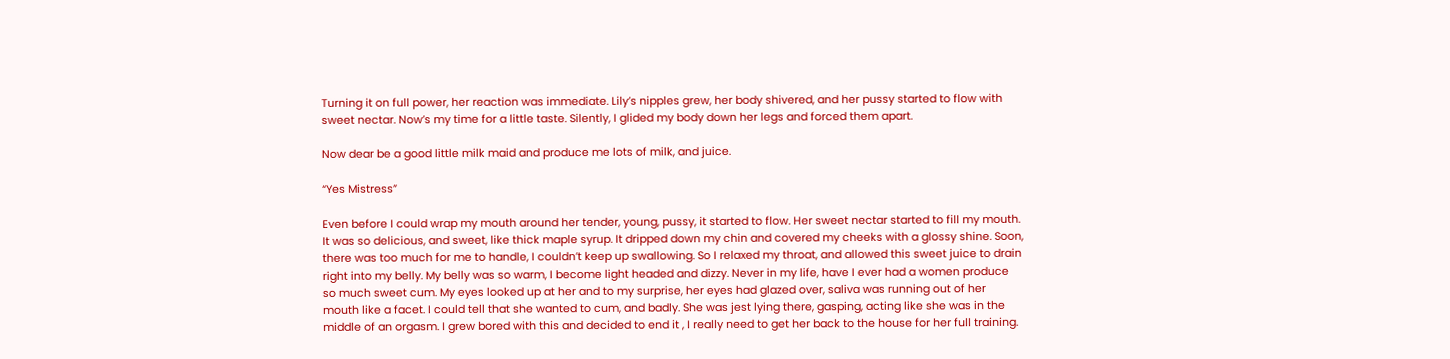Turning it on full power, her reaction was immediate. Lily’s nipples grew, her body shivered, and her pussy started to flow with sweet nectar. Now’s my time for a little taste. Silently, I glided my body down her legs and forced them apart.

Now dear be a good little milk maid and produce me lots of milk, and juice.

“Yes Mistress”

Even before I could wrap my mouth around her tender, young, pussy, it started to flow. Her sweet nectar started to fill my mouth. It was so delicious, and sweet, like thick maple syrup. It dripped down my chin and covered my cheeks with a glossy shine. Soon, there was too much for me to handle, I couldn’t keep up swallowing. So I relaxed my throat, and allowed this sweet juice to drain right into my belly. My belly was so warm, I become light headed and dizzy. Never in my life, have I ever had a women produce so much sweet cum. My eyes looked up at her and to my surprise, her eyes had glazed over, saliva was running out of her mouth like a facet. I could tell that she wanted to cum, and badly. She was jest lying there, gasping, acting like she was in the middle of an orgasm. I grew bored with this and decided to end it , I really need to get her back to the house for her full training.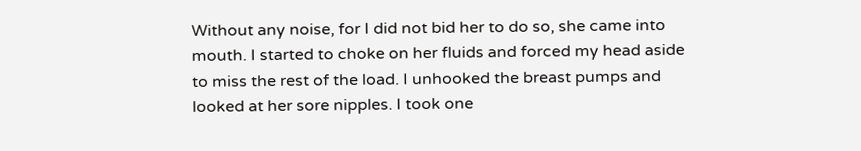Without any noise, for I did not bid her to do so, she came into mouth. I started to choke on her fluids and forced my head aside to miss the rest of the load. I unhooked the breast pumps and looked at her sore nipples. I took one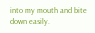into my mouth and bite down easily.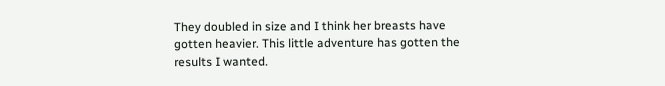They doubled in size and I think her breasts have gotten heavier. This little adventure has gotten the results I wanted.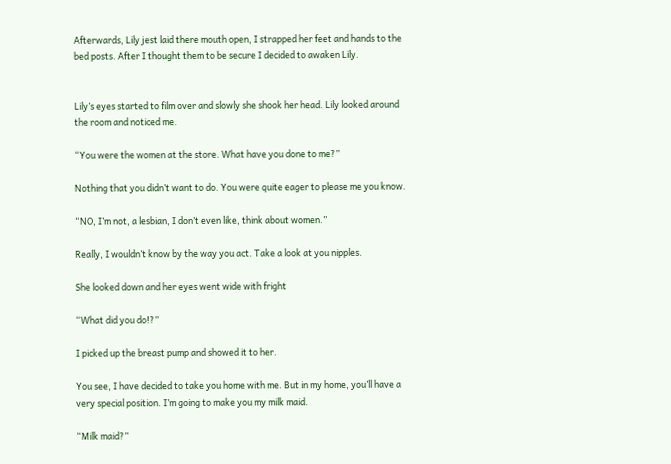Afterwards, Lily jest laid there mouth open, I strapped her feet and hands to the bed posts. After I thought them to be secure I decided to awaken Lily.


Lily’s eyes started to film over and slowly she shook her head. Lily looked around the room and noticed me.

“You were the women at the store. What have you done to me?”

Nothing that you didn’t want to do. You were quite eager to please me you know.

“NO, I’m not, a lesbian, I don’t even like, think about women.”

Really, I wouldn’t know by the way you act. Take a look at you nipples.

She looked down and her eyes went wide with fright

“What did you do!?”

I picked up the breast pump and showed it to her.

You see, I have decided to take you home with me. But in my home, you’ll have a very special position. I’m going to make you my milk maid.

“Milk maid?”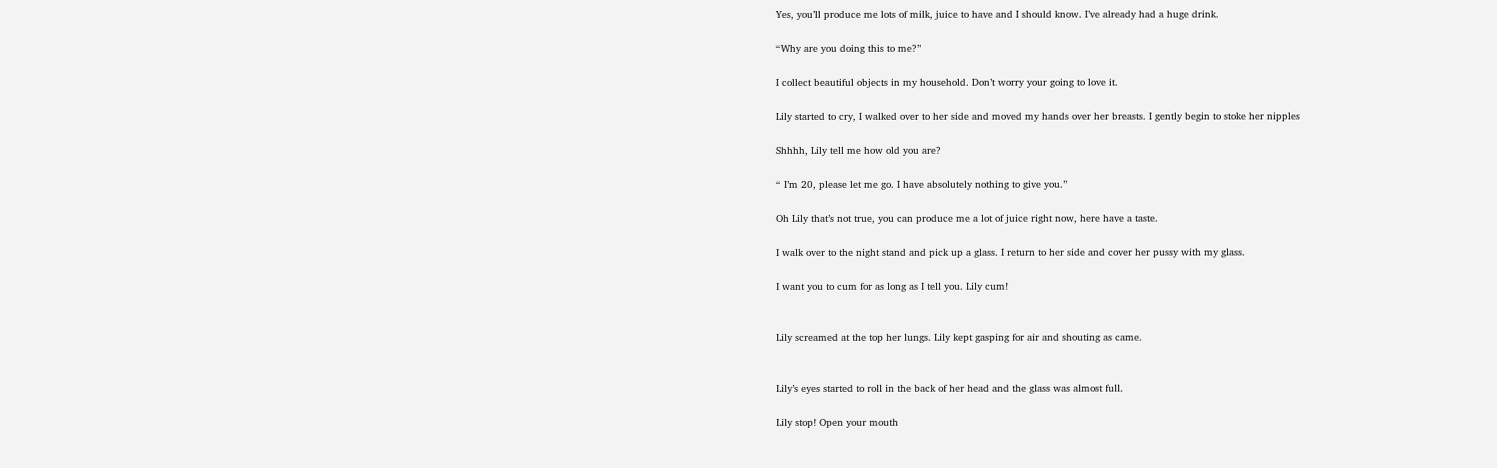Yes, you’ll produce me lots of milk, juice to have and I should know. I’ve already had a huge drink.

“Why are you doing this to me?”

I collect beautiful objects in my household. Don’t worry your going to love it.

Lily started to cry, I walked over to her side and moved my hands over her breasts. I gently begin to stoke her nipples

Shhhh, Lily tell me how old you are?

“ I’m 20, please let me go. I have absolutely nothing to give you.”

Oh Lily that’s not true, you can produce me a lot of juice right now, here have a taste.

I walk over to the night stand and pick up a glass. I return to her side and cover her pussy with my glass.

I want you to cum for as long as I tell you. Lily cum!


Lily screamed at the top her lungs. Lily kept gasping for air and shouting as came.


Lily’s eyes started to roll in the back of her head and the glass was almost full.

Lily stop! Open your mouth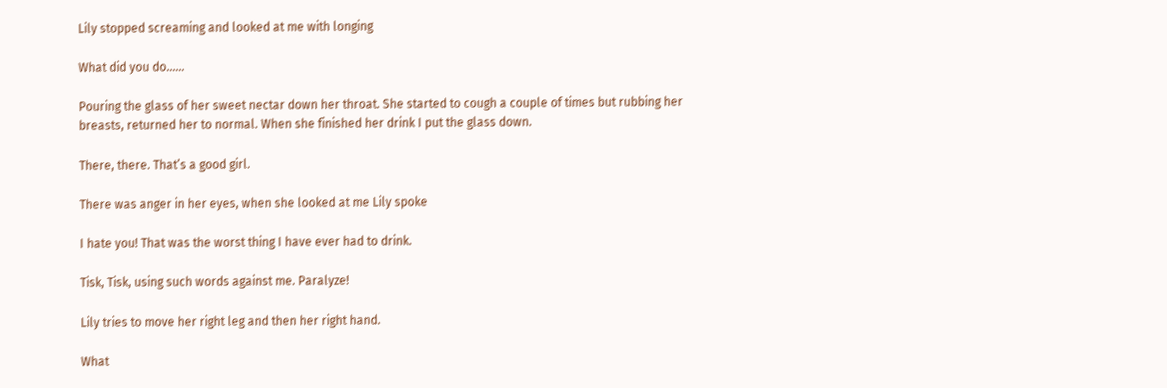Lily stopped screaming and looked at me with longing

What did you do......

Pouring the glass of her sweet nectar down her throat. She started to cough a couple of times but rubbing her breasts, returned her to normal. When she finished her drink I put the glass down.

There, there. That’s a good girl.

There was anger in her eyes, when she looked at me Lily spoke

I hate you! That was the worst thing I have ever had to drink.

Tisk, Tisk, using such words against me. Paralyze!

Lily tries to move her right leg and then her right hand.

What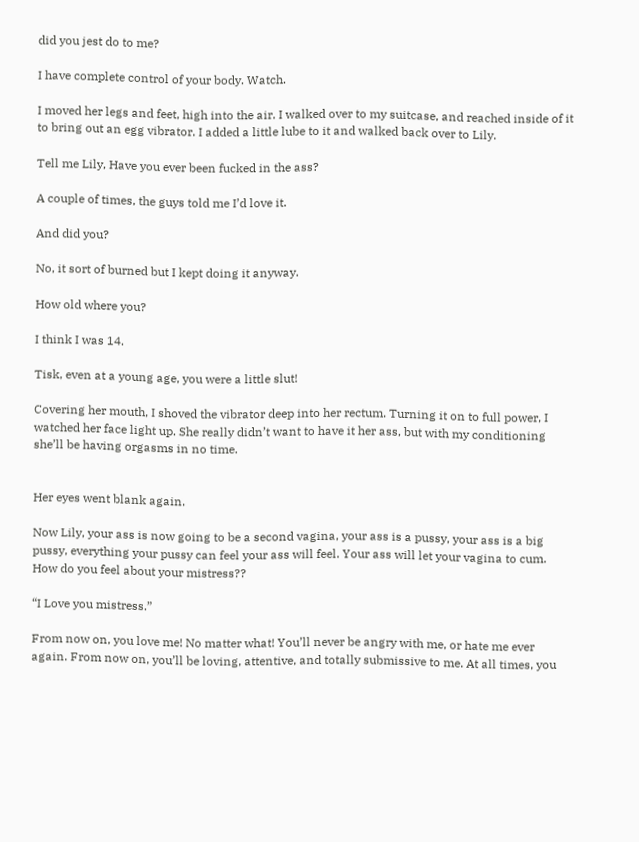did you jest do to me?

I have complete control of your body. Watch.

I moved her legs and feet, high into the air. I walked over to my suitcase, and reached inside of it to bring out an egg vibrator. I added a little lube to it and walked back over to Lily.

Tell me Lily, Have you ever been fucked in the ass?

A couple of times, the guys told me I’d love it.

And did you?

No, it sort of burned but I kept doing it anyway.

How old where you?

I think I was 14.

Tisk, even at a young age, you were a little slut!

Covering her mouth, I shoved the vibrator deep into her rectum. Turning it on to full power, I watched her face light up. She really didn’t want to have it her ass, but with my conditioning she’ll be having orgasms in no time.


Her eyes went blank again.

Now Lily, your ass is now going to be a second vagina, your ass is a pussy, your ass is a big pussy, everything your pussy can feel your ass will feel. Your ass will let your vagina to cum. How do you feel about your mistress??

“I Love you mistress.”

From now on, you love me! No matter what! You’ll never be angry with me, or hate me ever again. From now on, you’ll be loving, attentive, and totally submissive to me. At all times, you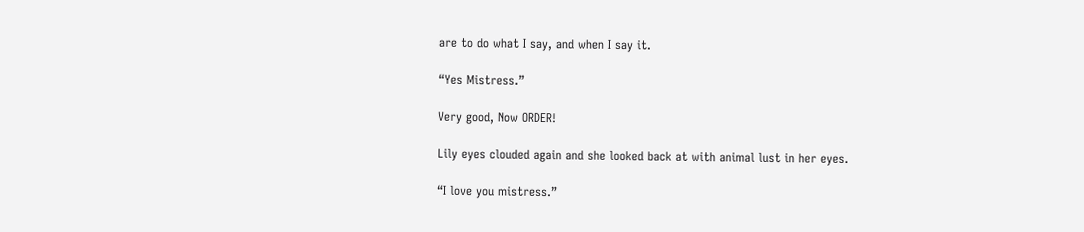are to do what I say, and when I say it.

“Yes Mistress.”

Very good, Now ORDER!

Lily eyes clouded again and she looked back at with animal lust in her eyes.

“I love you mistress.”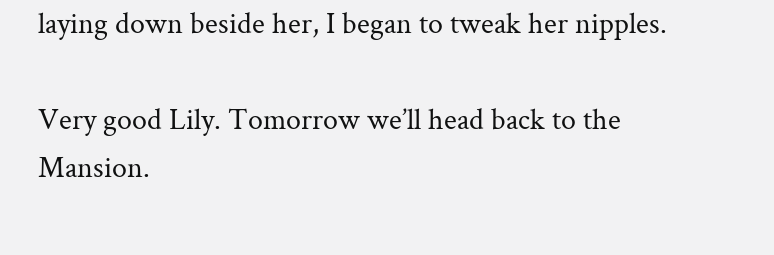laying down beside her, I began to tweak her nipples.

Very good Lily. Tomorrow we’ll head back to the Mansion.